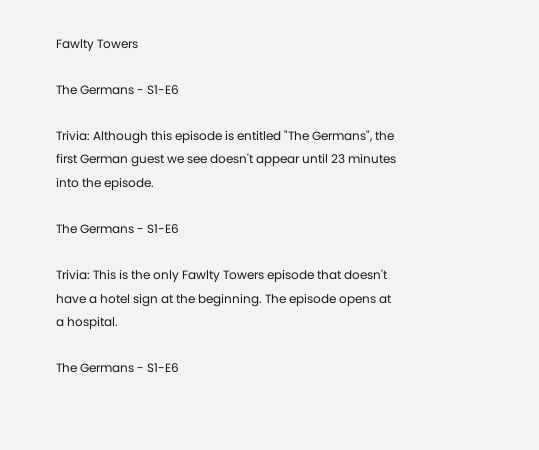Fawlty Towers

The Germans - S1-E6

Trivia: Although this episode is entitled "The Germans", the first German guest we see doesn't appear until 23 minutes into the episode.

The Germans - S1-E6

Trivia: This is the only Fawlty Towers episode that doesn't have a hotel sign at the beginning. The episode opens at a hospital.

The Germans - S1-E6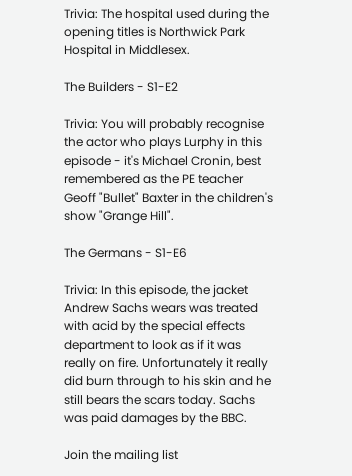Trivia: The hospital used during the opening titles is Northwick Park Hospital in Middlesex.

The Builders - S1-E2

Trivia: You will probably recognise the actor who plays Lurphy in this episode - it's Michael Cronin, best remembered as the PE teacher Geoff "Bullet" Baxter in the children's show "Grange Hill".

The Germans - S1-E6

Trivia: In this episode, the jacket Andrew Sachs wears was treated with acid by the special effects department to look as if it was really on fire. Unfortunately it really did burn through to his skin and he still bears the scars today. Sachs was paid damages by the BBC.

Join the mailing list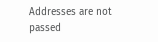Addresses are not passed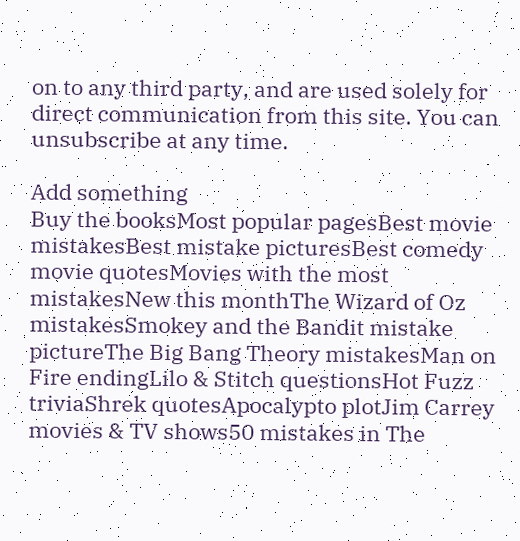on to any third party, and are used solely for direct communication from this site. You can unsubscribe at any time.

Add something
Buy the booksMost popular pagesBest movie mistakesBest mistake picturesBest comedy movie quotesMovies with the most mistakesNew this monthThe Wizard of Oz mistakesSmokey and the Bandit mistake pictureThe Big Bang Theory mistakesMan on Fire endingLilo & Stitch questionsHot Fuzz triviaShrek quotesApocalypto plotJim Carrey movies & TV shows50 mistakes in The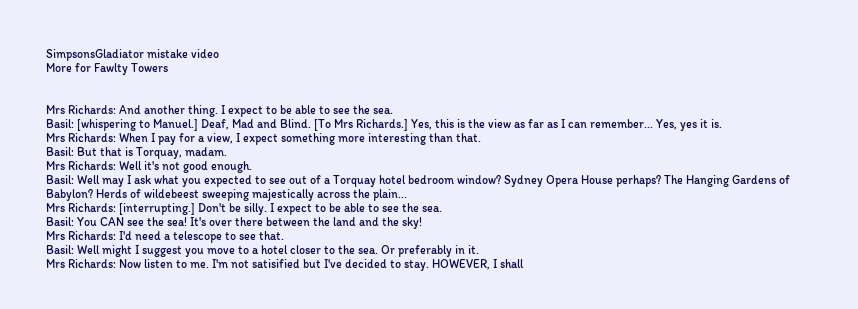SimpsonsGladiator mistake video
More for Fawlty Towers


Mrs Richards: And another thing. I expect to be able to see the sea.
Basil: [whispering to Manuel.] Deaf, Mad and Blind. [To Mrs Richards.] Yes, this is the view as far as I can remember... Yes, yes it is.
Mrs Richards: When I pay for a view, I expect something more interesting than that.
Basil: But that is Torquay, madam.
Mrs Richards: Well it's not good enough.
Basil: Well may I ask what you expected to see out of a Torquay hotel bedroom window? Sydney Opera House perhaps? The Hanging Gardens of Babylon? Herds of wildebeest sweeping majestically across the plain...
Mrs Richards: [interrupting.] Don't be silly. I expect to be able to see the sea.
Basil: You CAN see the sea! It's over there between the land and the sky!
Mrs Richards: I'd need a telescope to see that.
Basil: Well might I suggest you move to a hotel closer to the sea. Or preferably in it.
Mrs Richards: Now listen to me. I'm not satisified but I've decided to stay. HOWEVER, I shall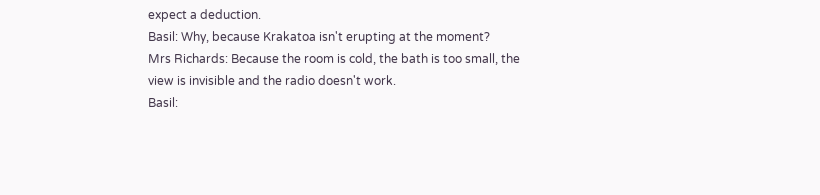expect a deduction.
Basil: Why, because Krakatoa isn't erupting at the moment?
Mrs Richards: Because the room is cold, the bath is too small, the view is invisible and the radio doesn't work.
Basil: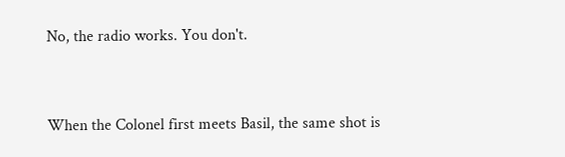No, the radio works. You don't.



When the Colonel first meets Basil, the same shot is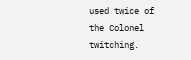used twice of the Colonel twitching.